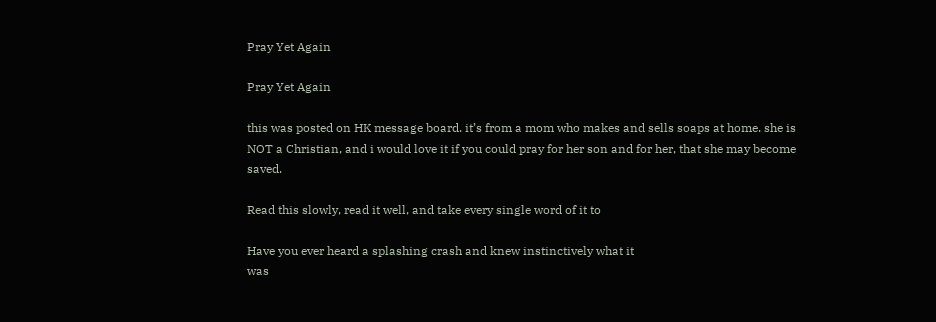Pray Yet Again

Pray Yet Again

this was posted on HK message board. it’s from a mom who makes and sells soaps at home. she is NOT a Christian, and i would love it if you could pray for her son and for her, that she may become saved.

Read this slowly, read it well, and take every single word of it to

Have you ever heard a splashing crash and knew instinctively what it
was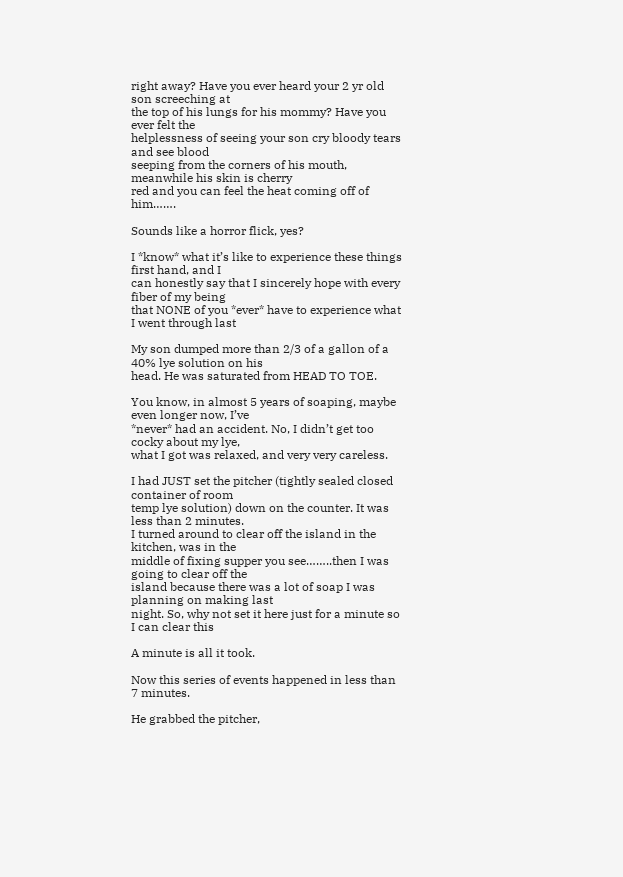right away? Have you ever heard your 2 yr old son screeching at
the top of his lungs for his mommy? Have you ever felt the
helplessness of seeing your son cry bloody tears and see blood
seeping from the corners of his mouth, meanwhile his skin is cherry
red and you can feel the heat coming off of him…….

Sounds like a horror flick, yes?

I *know* what it’s like to experience these things first hand, and I
can honestly say that I sincerely hope with every fiber of my being
that NONE of you *ever* have to experience what I went through last

My son dumped more than 2/3 of a gallon of a 40% lye solution on his
head. He was saturated from HEAD TO TOE.

You know, in almost 5 years of soaping, maybe even longer now, I’ve
*never* had an accident. No, I didn’t get too cocky about my lye,
what I got was relaxed, and very very careless.

I had JUST set the pitcher (tightly sealed closed container of room
temp lye solution) down on the counter. It was less than 2 minutes.
I turned around to clear off the island in the kitchen, was in the
middle of fixing supper you see……..then I was going to clear off the
island because there was a lot of soap I was planning on making last
night. So, why not set it here just for a minute so I can clear this

A minute is all it took.

Now this series of events happened in less than 7 minutes.

He grabbed the pitcher,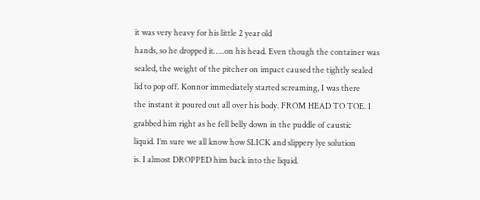it was very heavy for his little 2 year old
hands, so he dropped it…..on his head. Even though the container was
sealed, the weight of the pitcher on impact caused the tightly sealed
lid to pop off. Konnor immediately started screaming, I was there
the instant it poured out all over his body. FROM HEAD TO TOE. I
grabbed him right as he fell belly down in the puddle of caustic
liquid. I’m sure we all know how SLICK and slippery lye solution
is. I almost DROPPED him back into the liquid.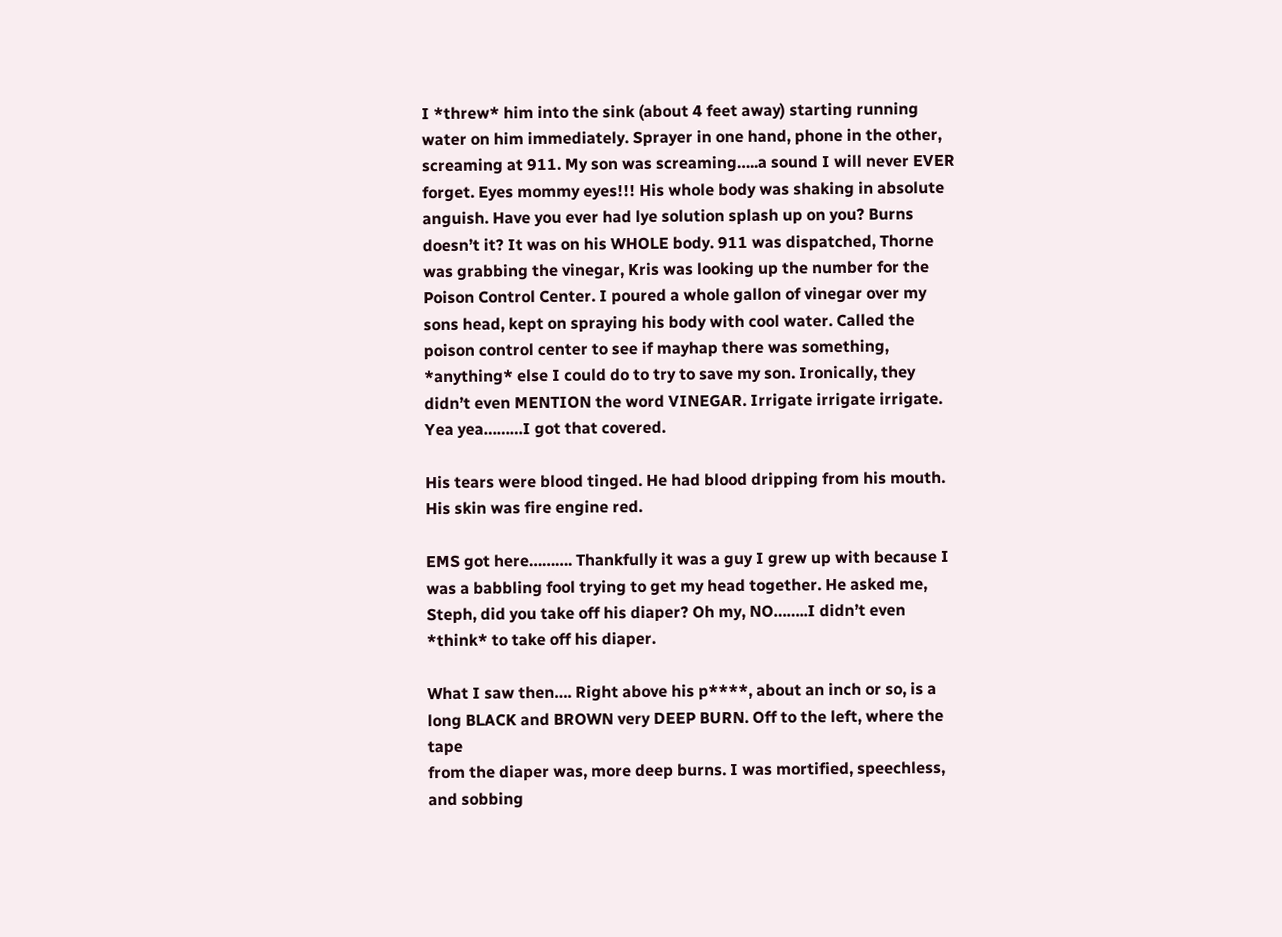I *threw* him into the sink (about 4 feet away) starting running
water on him immediately. Sprayer in one hand, phone in the other,
screaming at 911. My son was screaming…..a sound I will never EVER
forget. Eyes mommy eyes!!! His whole body was shaking in absolute
anguish. Have you ever had lye solution splash up on you? Burns
doesn’t it? It was on his WHOLE body. 911 was dispatched, Thorne
was grabbing the vinegar, Kris was looking up the number for the
Poison Control Center. I poured a whole gallon of vinegar over my
sons head, kept on spraying his body with cool water. Called the
poison control center to see if mayhap there was something,
*anything* else I could do to try to save my son. Ironically, they
didn’t even MENTION the word VINEGAR. Irrigate irrigate irrigate.
Yea yea………I got that covered.

His tears were blood tinged. He had blood dripping from his mouth.
His skin was fire engine red.

EMS got here………. Thankfully it was a guy I grew up with because I
was a babbling fool trying to get my head together. He asked me,
Steph, did you take off his diaper? Oh my, NO……..I didn’t even
*think* to take off his diaper.

What I saw then…. Right above his p****, about an inch or so, is a
long BLACK and BROWN very DEEP BURN. Off to the left, where the tape
from the diaper was, more deep burns. I was mortified, speechless,
and sobbing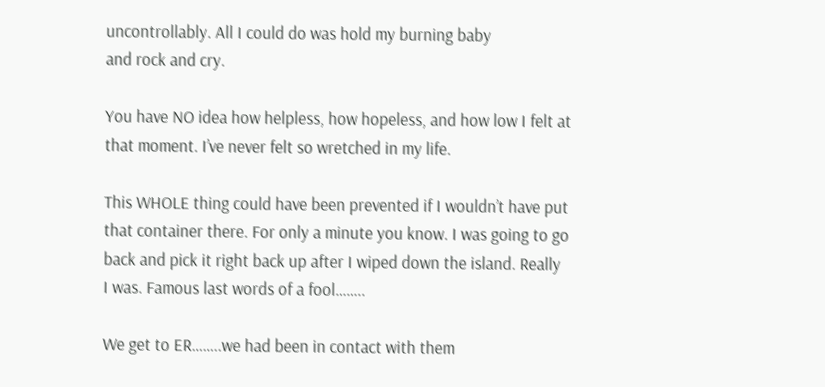uncontrollably. All I could do was hold my burning baby
and rock and cry.

You have NO idea how helpless, how hopeless, and how low I felt at
that moment. I’ve never felt so wretched in my life.

This WHOLE thing could have been prevented if I wouldn’t have put
that container there. For only a minute you know. I was going to go
back and pick it right back up after I wiped down the island. Really
I was. Famous last words of a fool……..

We get to ER……..we had been in contact with them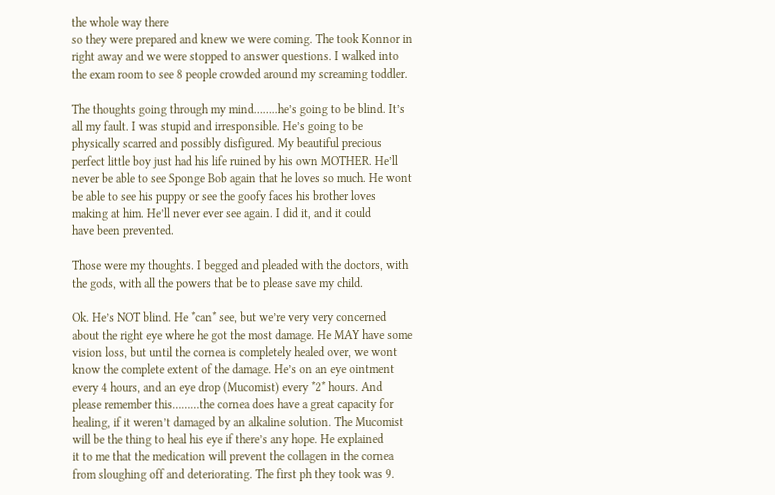the whole way there
so they were prepared and knew we were coming. The took Konnor in
right away and we were stopped to answer questions. I walked into
the exam room to see 8 people crowded around my screaming toddler.

The thoughts going through my mind……..he’s going to be blind. It’s
all my fault. I was stupid and irresponsible. He’s going to be
physically scarred and possibly disfigured. My beautiful precious
perfect little boy just had his life ruined by his own MOTHER. He’ll
never be able to see Sponge Bob again that he loves so much. He wont
be able to see his puppy or see the goofy faces his brother loves
making at him. He’ll never ever see again. I did it, and it could
have been prevented.

Those were my thoughts. I begged and pleaded with the doctors, with
the gods, with all the powers that be to please save my child.

Ok. He’s NOT blind. He *can* see, but we’re very very concerned
about the right eye where he got the most damage. He MAY have some
vision loss, but until the cornea is completely healed over, we wont
know the complete extent of the damage. He’s on an eye ointment
every 4 hours, and an eye drop (Mucomist) every *2* hours. And
please remember this………the cornea does have a great capacity for
healing, if it weren’t damaged by an alkaline solution. The Mucomist
will be the thing to heal his eye if there’s any hope. He explained
it to me that the medication will prevent the collagen in the cornea
from sloughing off and deteriorating. The first ph they took was 9.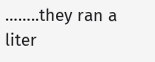……..they ran a liter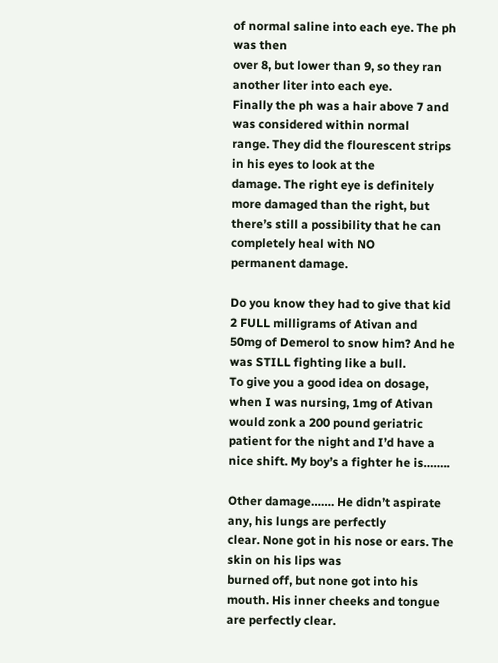of normal saline into each eye. The ph was then
over 8, but lower than 9, so they ran another liter into each eye.
Finally the ph was a hair above 7 and was considered within normal
range. They did the flourescent strips in his eyes to look at the
damage. The right eye is definitely more damaged than the right, but
there’s still a possibility that he can completely heal with NO
permanent damage.

Do you know they had to give that kid 2 FULL milligrams of Ativan and
50mg of Demerol to snow him? And he was STILL fighting like a bull.
To give you a good idea on dosage, when I was nursing, 1mg of Ativan
would zonk a 200 pound geriatric patient for the night and I’d have a
nice shift. My boy’s a fighter he is……..

Other damage……. He didn’t aspirate any, his lungs are perfectly
clear. None got in his nose or ears. The skin on his lips was
burned off, but none got into his mouth. His inner cheeks and tongue
are perfectly clear.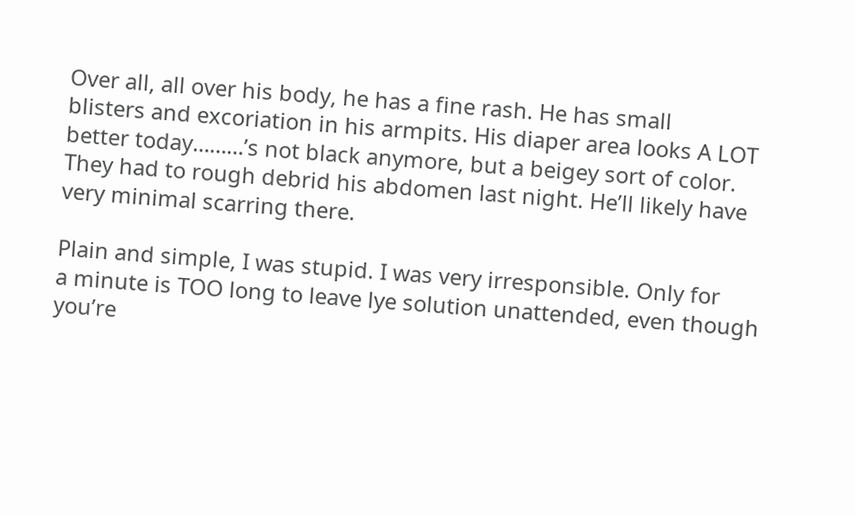Over all, all over his body, he has a fine rash. He has small
blisters and excoriation in his armpits. His diaper area looks A LOT
better today………’s not black anymore, but a beigey sort of color.
They had to rough debrid his abdomen last night. He’ll likely have
very minimal scarring there.

Plain and simple, I was stupid. I was very irresponsible. Only for
a minute is TOO long to leave lye solution unattended, even though
you’re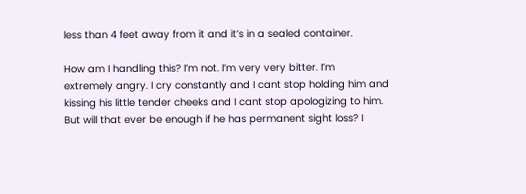less than 4 feet away from it and it’s in a sealed container.

How am I handling this? I’m not. I’m very very bitter. I’m
extremely angry. I cry constantly and I cant stop holding him and
kissing his little tender cheeks and I cant stop apologizing to him.
But will that ever be enough if he has permanent sight loss? I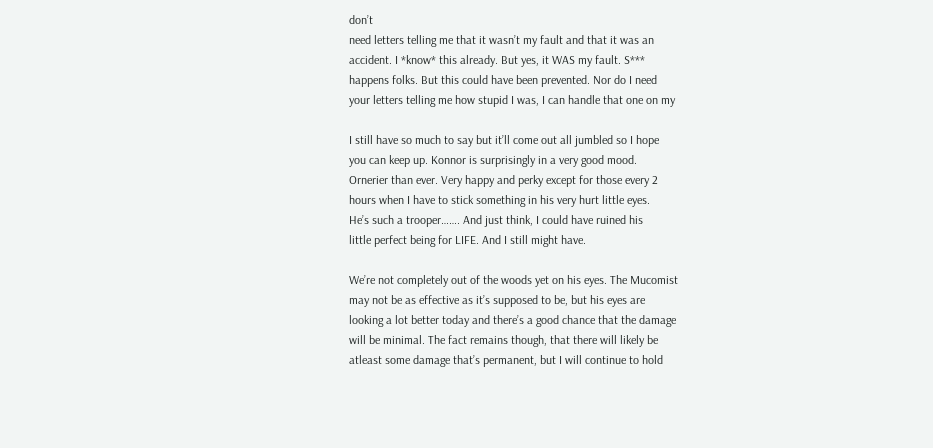don’t
need letters telling me that it wasn’t my fault and that it was an
accident. I *know* this already. But yes, it WAS my fault. S***
happens folks. But this could have been prevented. Nor do I need
your letters telling me how stupid I was, I can handle that one on my

I still have so much to say but it’ll come out all jumbled so I hope
you can keep up. Konnor is surprisingly in a very good mood.
Ornerier than ever. Very happy and perky except for those every 2
hours when I have to stick something in his very hurt little eyes.
He’s such a trooper……. And just think, I could have ruined his
little perfect being for LIFE. And I still might have.

We’re not completely out of the woods yet on his eyes. The Mucomist
may not be as effective as it’s supposed to be, but his eyes are
looking a lot better today and there’s a good chance that the damage
will be minimal. The fact remains though, that there will likely be
atleast some damage that’s permanent, but I will continue to hold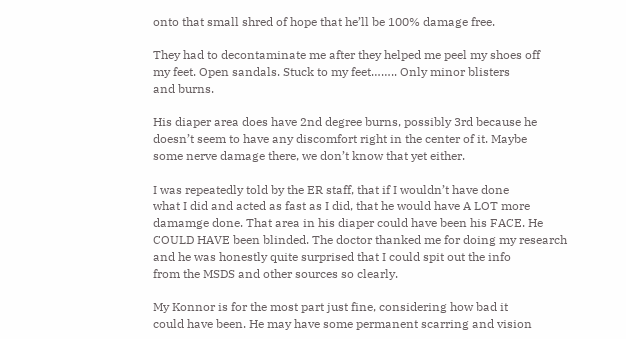onto that small shred of hope that he’ll be 100% damage free.

They had to decontaminate me after they helped me peel my shoes off
my feet. Open sandals. Stuck to my feet…….. Only minor blisters
and burns.

His diaper area does have 2nd degree burns, possibly 3rd because he
doesn’t seem to have any discomfort right in the center of it. Maybe
some nerve damage there, we don’t know that yet either.

I was repeatedly told by the ER staff, that if I wouldn’t have done
what I did and acted as fast as I did, that he would have A LOT more
damamge done. That area in his diaper could have been his FACE. He
COULD HAVE been blinded. The doctor thanked me for doing my research
and he was honestly quite surprised that I could spit out the info
from the MSDS and other sources so clearly.

My Konnor is for the most part just fine, considering how bad it
could have been. He may have some permanent scarring and vision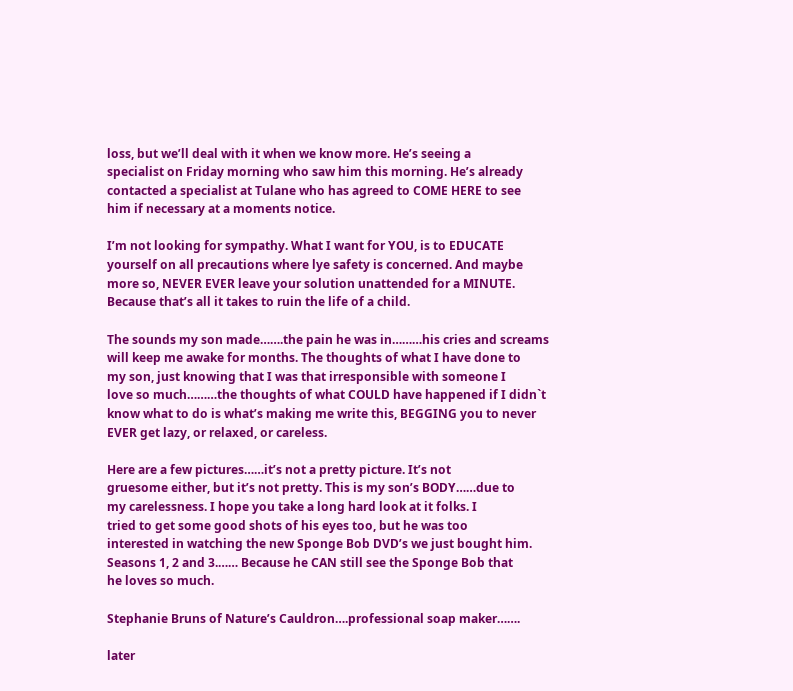loss, but we’ll deal with it when we know more. He’s seeing a
specialist on Friday morning who saw him this morning. He’s already
contacted a specialist at Tulane who has agreed to COME HERE to see
him if necessary at a moments notice.

I’m not looking for sympathy. What I want for YOU, is to EDUCATE
yourself on all precautions where lye safety is concerned. And maybe
more so, NEVER EVER leave your solution unattended for a MINUTE.
Because that’s all it takes to ruin the life of a child.

The sounds my son made…….the pain he was in………his cries and screams
will keep me awake for months. The thoughts of what I have done to
my son, just knowing that I was that irresponsible with someone I
love so much………the thoughts of what COULD have happened if I didn`t
know what to do is what’s making me write this, BEGGING you to never
EVER get lazy, or relaxed, or careless.

Here are a few pictures……it’s not a pretty picture. It’s not
gruesome either, but it’s not pretty. This is my son’s BODY……due to
my carelessness. I hope you take a long hard look at it folks. I
tried to get some good shots of his eyes too, but he was too
interested in watching the new Sponge Bob DVD’s we just bought him.
Seasons 1, 2 and 3.…… Because he CAN still see the Sponge Bob that
he loves so much.

Stephanie Bruns of Nature’s Cauldron….professional soap maker…….

later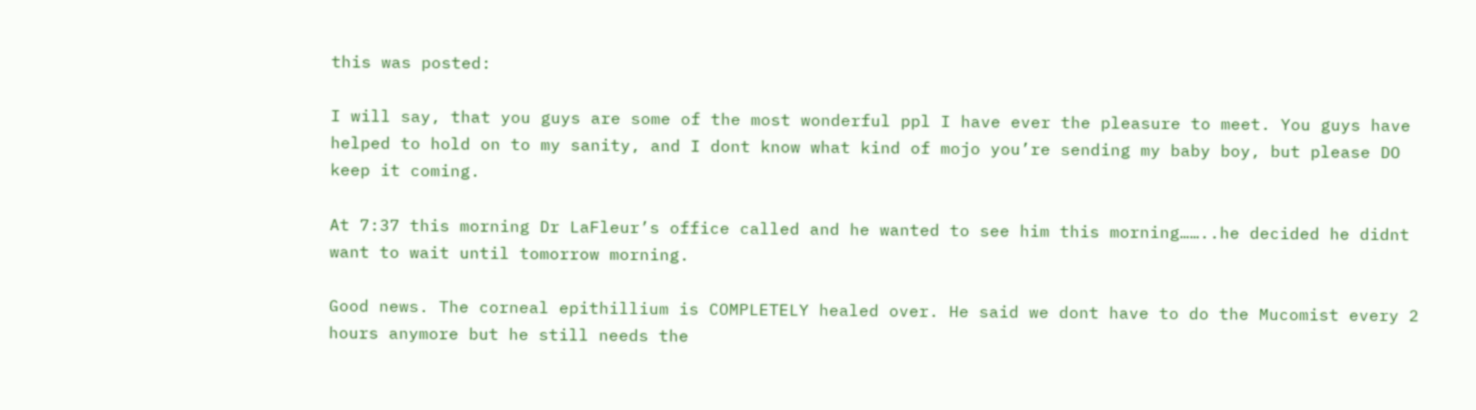this was posted:

I will say, that you guys are some of the most wonderful ppl I have ever the pleasure to meet. You guys have helped to hold on to my sanity, and I dont know what kind of mojo you’re sending my baby boy, but please DO keep it coming.

At 7:37 this morning Dr LaFleur’s office called and he wanted to see him this morning……..he decided he didnt want to wait until tomorrow morning.

Good news. The corneal epithillium is COMPLETELY healed over. He said we dont have to do the Mucomist every 2 hours anymore but he still needs the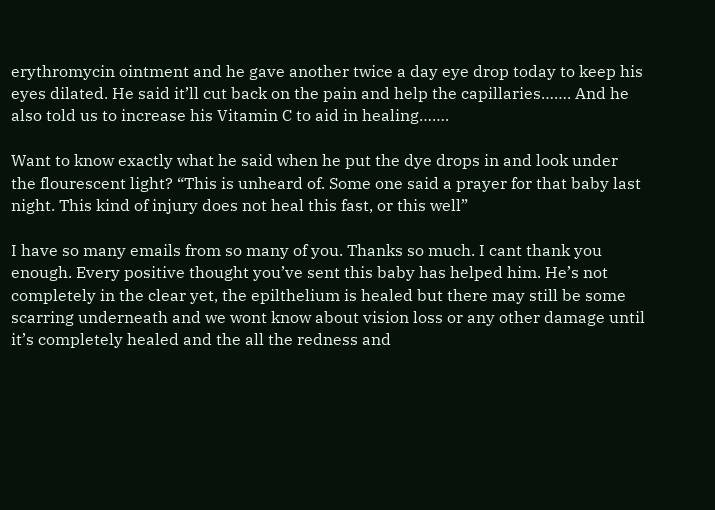erythromycin ointment and he gave another twice a day eye drop today to keep his eyes dilated. He said it’ll cut back on the pain and help the capillaries……. And he also told us to increase his Vitamin C to aid in healing…….

Want to know exactly what he said when he put the dye drops in and look under the flourescent light? “This is unheard of. Some one said a prayer for that baby last night. This kind of injury does not heal this fast, or this well”

I have so many emails from so many of you. Thanks so much. I cant thank you enough. Every positive thought you’ve sent this baby has helped him. He’s not completely in the clear yet, the epilthelium is healed but there may still be some scarring underneath and we wont know about vision loss or any other damage until it’s completely healed and the all the redness and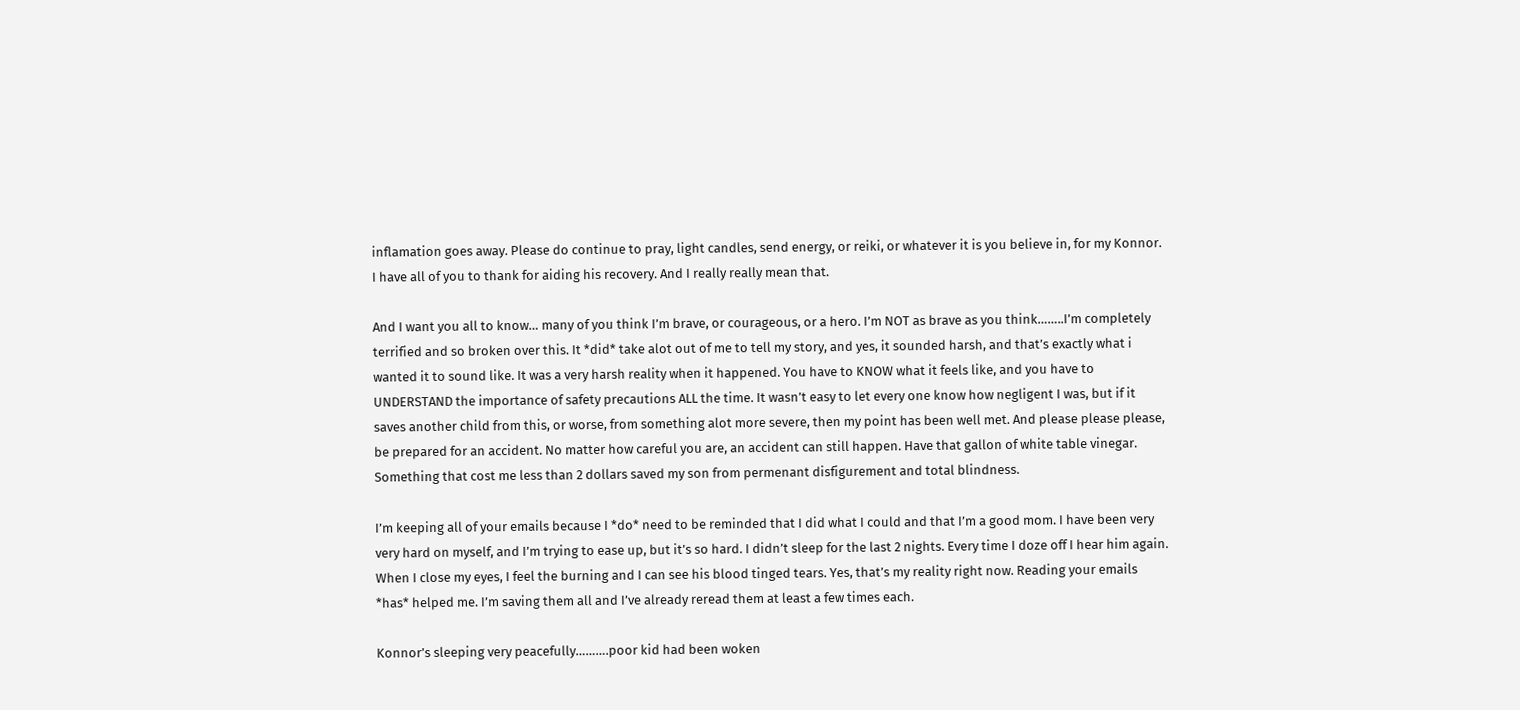inflamation goes away. Please do continue to pray, light candles, send energy, or reiki, or whatever it is you believe in, for my Konnor. I have all of you to thank for aiding his recovery. And I really really mean that.

And I want you all to know… many of you think I’m brave, or courageous, or a hero. I’m NOT as brave as you think……..I’m completely terrified and so broken over this. It *did* take alot out of me to tell my story, and yes, it sounded harsh, and that’s exactly what i wanted it to sound like. It was a very harsh reality when it happened. You have to KNOW what it feels like, and you have to UNDERSTAND the importance of safety precautions ALL the time. It wasn’t easy to let every one know how negligent I was, but if it saves another child from this, or worse, from something alot more severe, then my point has been well met. And please please please, be prepared for an accident. No matter how careful you are, an accident can still happen. Have that gallon of white table vinegar. Something that cost me less than 2 dollars saved my son from permenant disfigurement and total blindness.

I’m keeping all of your emails because I *do* need to be reminded that I did what I could and that I’m a good mom. I have been very very hard on myself, and I’m trying to ease up, but it’s so hard. I didn’t sleep for the last 2 nights. Every time I doze off I hear him again. When I close my eyes, I feel the burning and I can see his blood tinged tears. Yes, that’s my reality right now. Reading your emails *has* helped me. I’m saving them all and I’ve already reread them at least a few times each.

Konnor’s sleeping very peacefully……….poor kid had been woken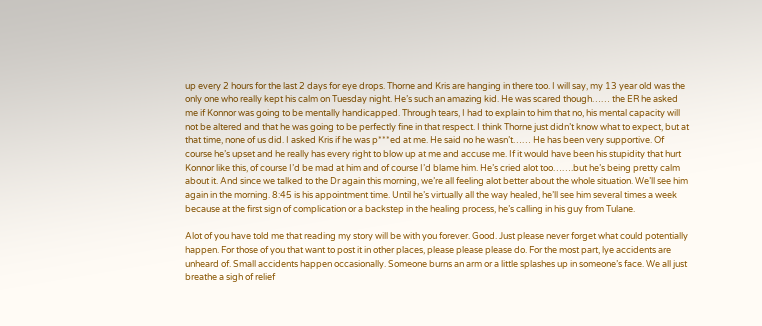up every 2 hours for the last 2 days for eye drops. Thorne and Kris are hanging in there too. I will say, my 13 year old was the only one who really kept his calm on Tuesday night. He’s such an amazing kid. He was scared though…… the ER he asked me if Konnor was going to be mentally handicapped. Through tears, I had to explain to him that no, his mental capacity will not be altered and that he was going to be perfectly fine in that respect. I think Thorne just didn’t know what to expect, but at that time, none of us did. I asked Kris if he was p***ed at me. He said no he wasn’t…… He has been very supportive. Of course he’s upset and he really has every right to blow up at me and accuse me. If it would have been his stupidity that hurt Konnor like this, of course I’d be mad at him and of course I’d blame him. He’s cried alot too…….but he’s being pretty calm about it. And since we talked to the Dr again this morning, we’re all feeling alot better about the whole situation. We’ll see him again in the morning. 8:45 is his appointment time. Until he’s virtually all the way healed, he’ll see him several times a week because at the first sign of complication or a backstep in the healing process, he’s calling in his guy from Tulane.

Alot of you have told me that reading my story will be with you forever. Good. Just please never forget what could potentially happen. For those of you that want to post it in other places, please please please do. For the most part, lye accidents are unheard of. Small accidents happen occasionally. Someone burns an arm or a little splashes up in someone’s face. We all just breathe a sigh of relief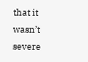that it wasn’t severe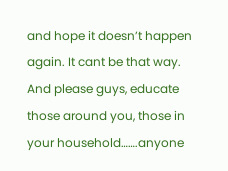and hope it doesn’t happen again. It cant be that way. And please guys, educate those around you, those in your household…….anyone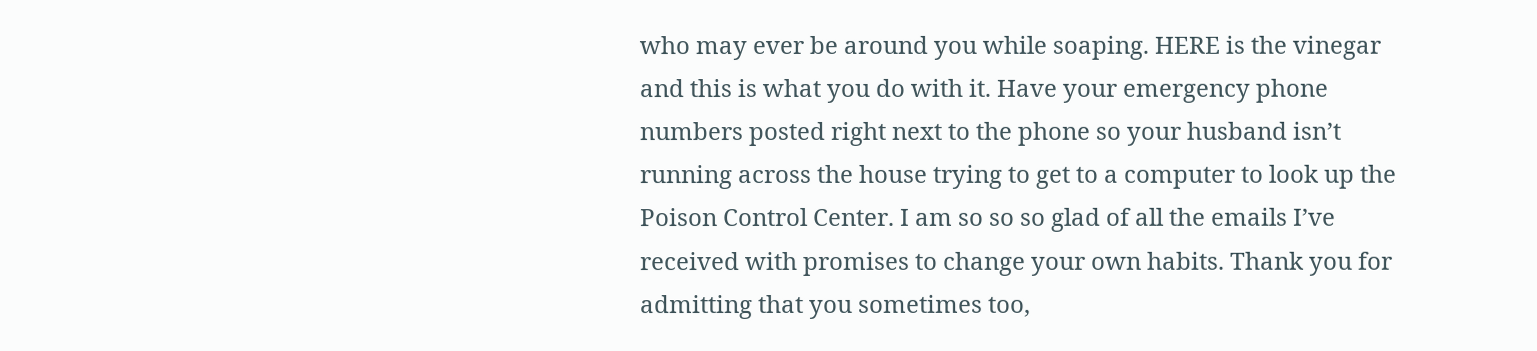who may ever be around you while soaping. HERE is the vinegar and this is what you do with it. Have your emergency phone numbers posted right next to the phone so your husband isn’t running across the house trying to get to a computer to look up the Poison Control Center. I am so so so glad of all the emails I’ve received with promises to change your own habits. Thank you for admitting that you sometimes too,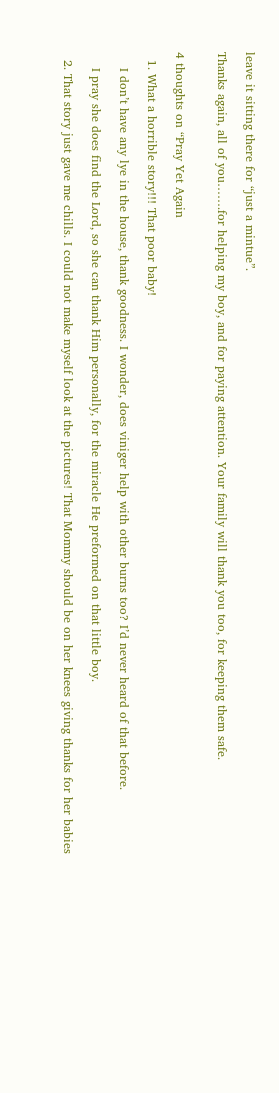leave it sitting there for “just a mintue”.

Thanks again, all of you…….for helping my boy, and for paying attention. Your family will thank you too, for keeping them safe.


4 thoughts on “Pray Yet Again

  1. What a horrible story!!! That poor baby!

    I don’t have any lye in the house, thank goodness. I wonder, does viniger help with other burns too? I’d never heard of that before.

    I pray she does find the Lord, so she can thank Him personally, for the miracle He preformed on that little boy.

  2. That story just gave me chills. I could not make myself look at the pictures! That Mommy should be on her knees giving thanks for her babies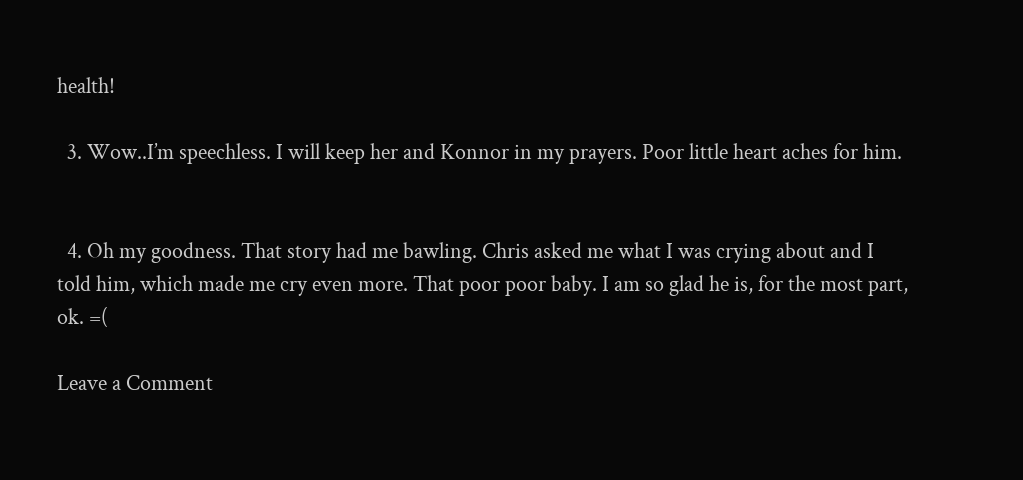health!

  3. Wow..I’m speechless. I will keep her and Konnor in my prayers. Poor little heart aches for him.


  4. Oh my goodness. That story had me bawling. Chris asked me what I was crying about and I told him, which made me cry even more. That poor poor baby. I am so glad he is, for the most part, ok. =(

Leave a Comment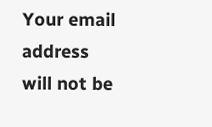Your email address will not be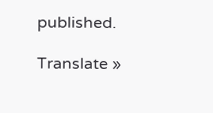published.

Translate »